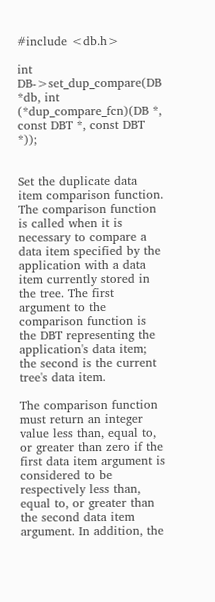#include <db.h>

int DB->set_dup_compare(DB *db, int (*dup_compare_fcn)(DB *, const DBT *, const DBT *));


Set the duplicate data item comparison function. The comparison function is called when it is necessary to compare a data item specified by the application with a data item currently stored in the tree. The first argument to the comparison function is the DBT representing the application's data item; the second is the current tree's data item.

The comparison function must return an integer value less than, equal to, or greater than zero if the first data item argument is considered to be respectively less than, equal to, or greater than the second data item argument. In addition, the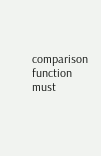comparison function must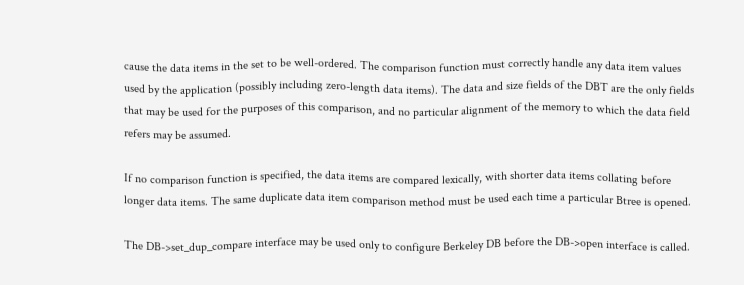cause the data items in the set to be well-ordered. The comparison function must correctly handle any data item values used by the application (possibly including zero-length data items). The data and size fields of the DBT are the only fields that may be used for the purposes of this comparison, and no particular alignment of the memory to which the data field refers may be assumed.

If no comparison function is specified, the data items are compared lexically, with shorter data items collating before longer data items. The same duplicate data item comparison method must be used each time a particular Btree is opened.

The DB->set_dup_compare interface may be used only to configure Berkeley DB before the DB->open interface is called.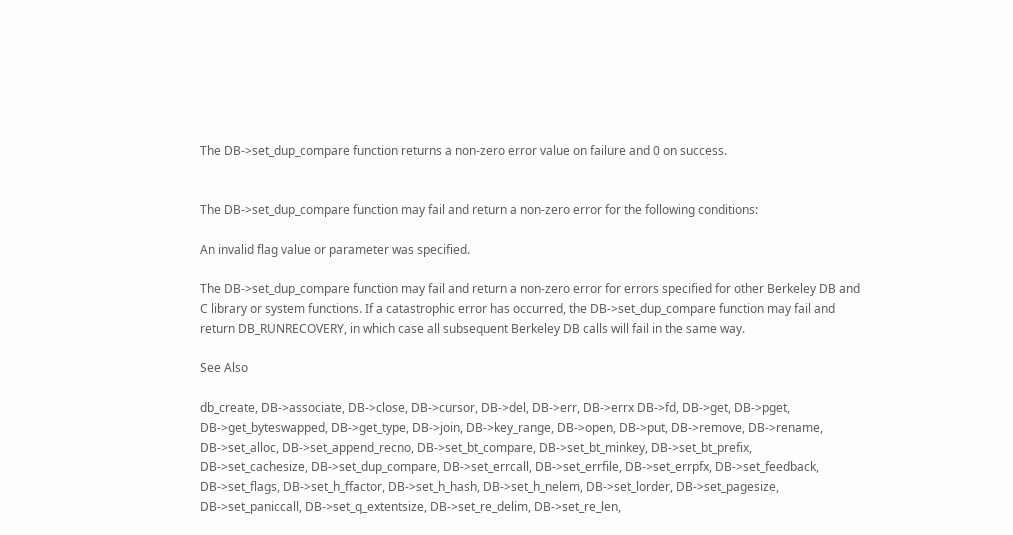The DB->set_dup_compare function returns a non-zero error value on failure and 0 on success.


The DB->set_dup_compare function may fail and return a non-zero error for the following conditions:

An invalid flag value or parameter was specified.

The DB->set_dup_compare function may fail and return a non-zero error for errors specified for other Berkeley DB and C library or system functions. If a catastrophic error has occurred, the DB->set_dup_compare function may fail and return DB_RUNRECOVERY, in which case all subsequent Berkeley DB calls will fail in the same way.

See Also

db_create, DB->associate, DB->close, DB->cursor, DB->del, DB->err, DB->errx DB->fd, DB->get, DB->pget, DB->get_byteswapped, DB->get_type, DB->join, DB->key_range, DB->open, DB->put, DB->remove, DB->rename, DB->set_alloc, DB->set_append_recno, DB->set_bt_compare, DB->set_bt_minkey, DB->set_bt_prefix, DB->set_cachesize, DB->set_dup_compare, DB->set_errcall, DB->set_errfile, DB->set_errpfx, DB->set_feedback, DB->set_flags, DB->set_h_ffactor, DB->set_h_hash, DB->set_h_nelem, DB->set_lorder, DB->set_pagesize, DB->set_paniccall, DB->set_q_extentsize, DB->set_re_delim, DB->set_re_len,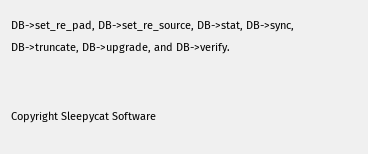DB->set_re_pad, DB->set_re_source, DB->stat, DB->sync, DB->truncate, DB->upgrade, and DB->verify.


Copyright Sleepycat Software